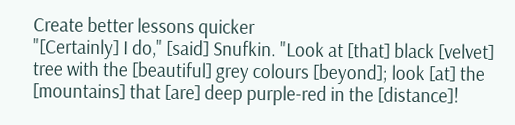Create better lessons quicker
"[Certainly] I do," [said] Snufkin. "Look at [that] black [velvet] tree with the [beautiful] grey colours [beyond]; look [at] the [mountains] that [are] deep purple-red in the [distance]!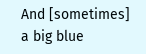And [sometimes] a big blue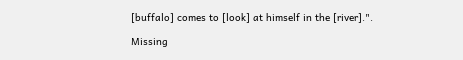[buffalo] comes to [look] at himself in the [river].".

Missing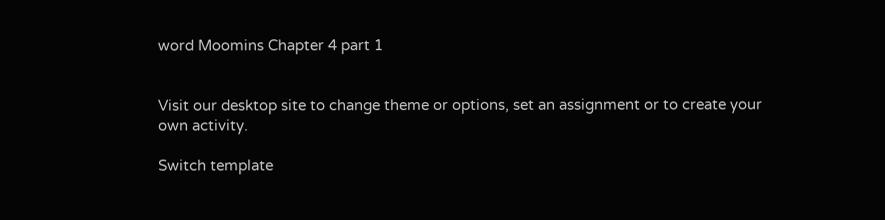word Moomins Chapter 4 part 1


Visit our desktop site to change theme or options, set an assignment or to create your own activity.

Switch template